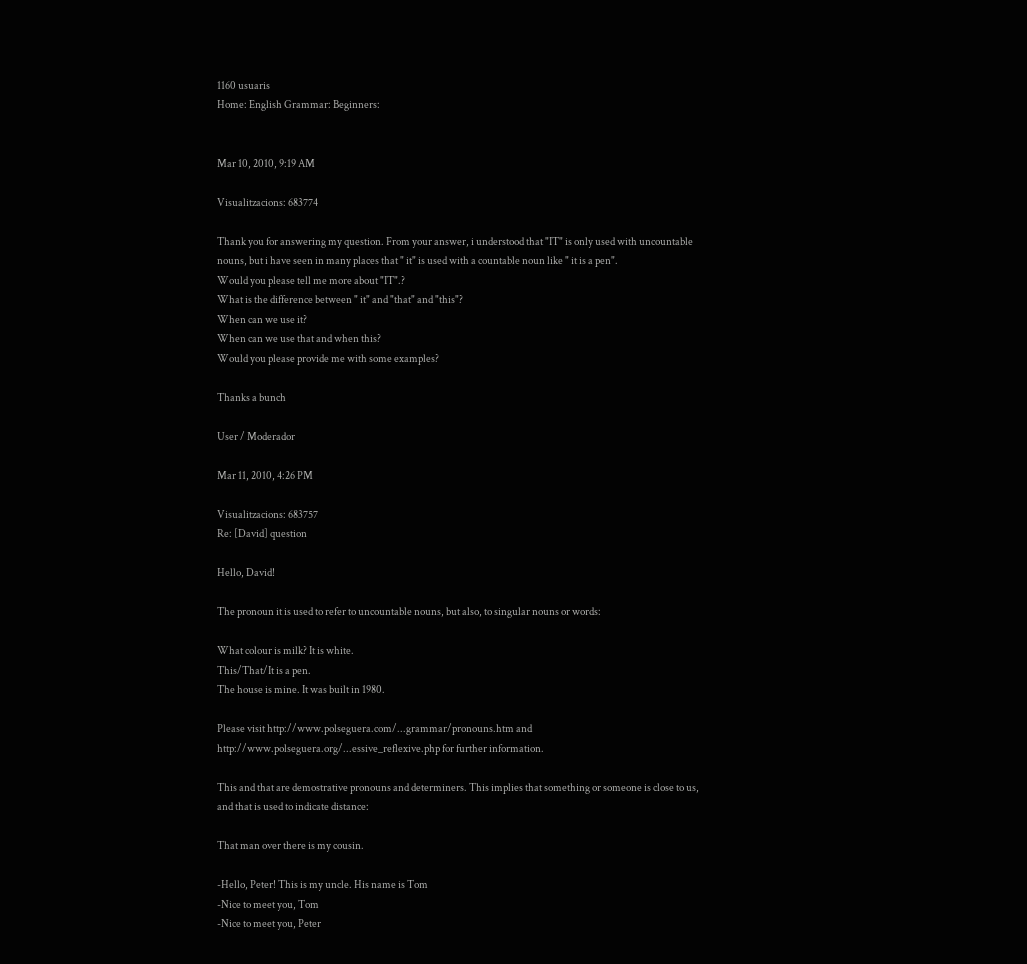1160 usuaris
Home: English Grammar: Beginners:


Mar 10, 2010, 9:19 AM

Visualitzacions: 683774

Thank you for answering my question. From your answer, i understood that "IT" is only used with uncountable nouns, but i have seen in many places that " it" is used with a countable noun like " it is a pen".
Would you please tell me more about "IT".?
What is the difference between " it" and "that" and "this"?
When can we use it?
When can we use that and when this?
Would you please provide me with some examples?

Thanks a bunch

User / Moderador

Mar 11, 2010, 4:26 PM

Visualitzacions: 683757
Re: [David] question

Hello, David!

The pronoun it is used to refer to uncountable nouns, but also, to singular nouns or words:

What colour is milk? It is white.
This/That/It is a pen.
The house is mine. It was built in 1980.

Please visit http://www.polseguera.com/...grammar/pronouns.htm and http://www.polseguera.org/...essive_reflexive.php for further information.

This and that are demostrative pronouns and determiners. This implies that something or someone is close to us, and that is used to indicate distance:

That man over there is my cousin.

-Hello, Peter! This is my uncle. His name is Tom
-Nice to meet you, Tom
-Nice to meet you, Peter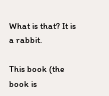What is that? It is a rabbit.

This book (the book is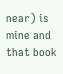near) is mine and that book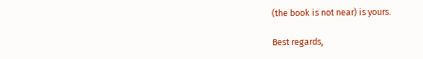(the book is not near) is yours.

Best regards,